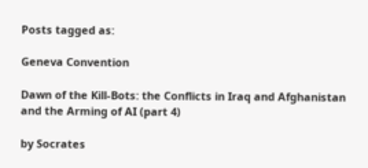Posts tagged as:

Geneva Convention

Dawn of the Kill-Bots: the Conflicts in Iraq and Afghanistan and the Arming of AI (part 4)

by Socrates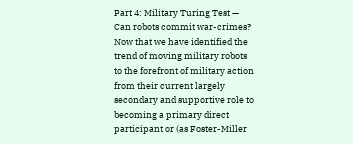Part 4: Military Turing Test — Can robots commit war-crimes?
Now that we have identified the trend of moving military robots to the forefront of military action from their current largely secondary and supportive role to becoming a primary direct participant or (as Foster-Miller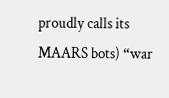proudly calls its MAARS bots) “war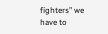fighters” we have to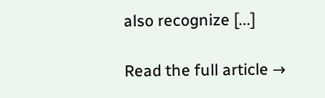also recognize [...]

Read the full article →